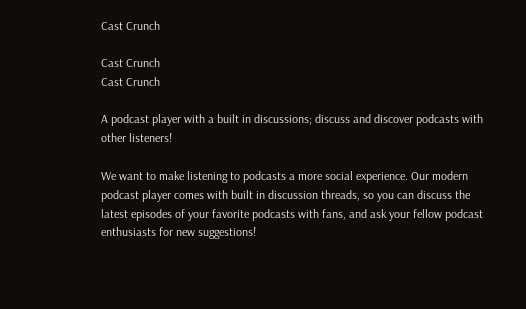Cast Crunch

Cast Crunch
Cast Crunch

A podcast player with a built in discussions; discuss and discover podcasts with other listeners!

We want to make listening to podcasts a more social experience. Our modern podcast player comes with built in discussion threads, so you can discuss the latest episodes of your favorite podcasts with fans, and ask your fellow podcast enthusiasts for new suggestions!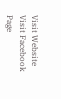Visit Website Visit Facebook Page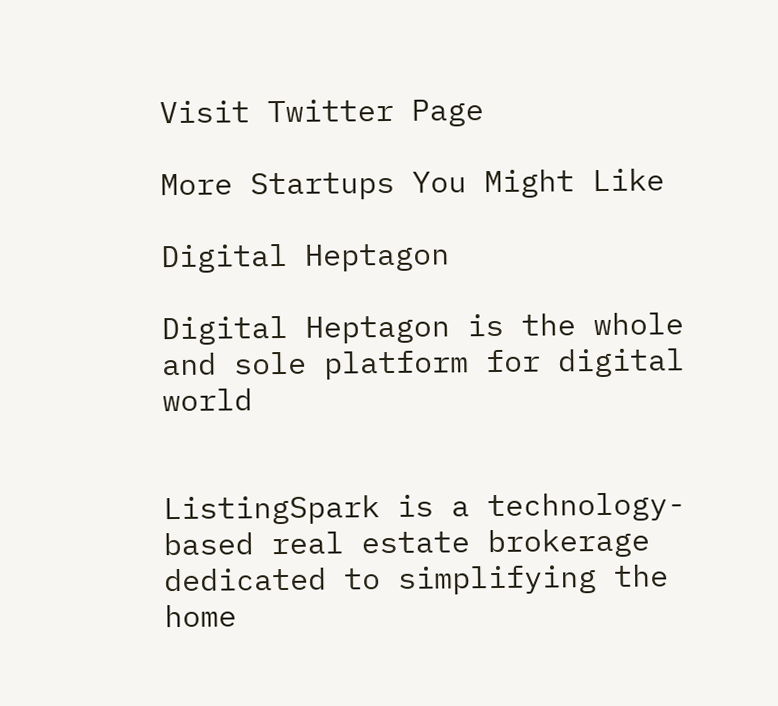Visit Twitter Page

More Startups You Might Like

Digital Heptagon

Digital Heptagon is the whole and sole platform for digital world


ListingSpark is a technology-based real estate brokerage dedicated to simplifying the home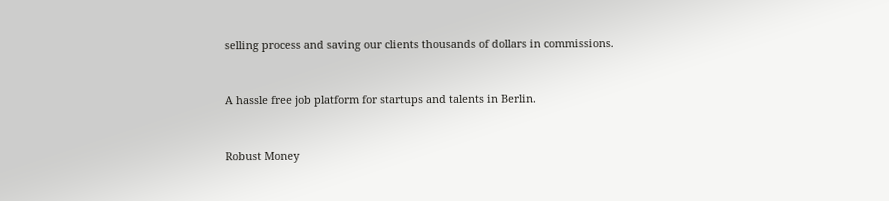selling process and saving our clients thousands of dollars in commissions.


A hassle free job platform for startups and talents in Berlin.


Robust Money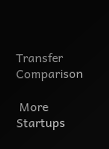Transfer Comparison

 More Startups